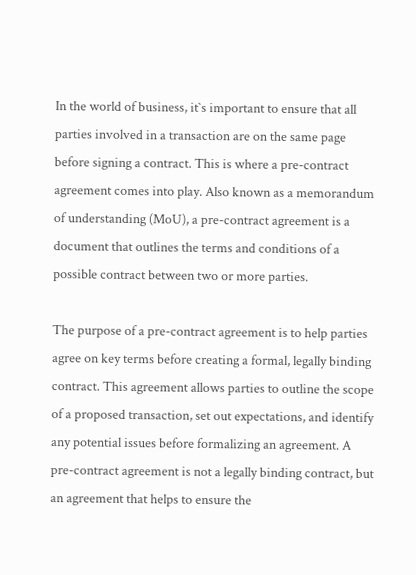In the world of business, it`s important to ensure that all parties involved in a transaction are on the same page before signing a contract. This is where a pre-contract agreement comes into play. Also known as a memorandum of understanding (MoU), a pre-contract agreement is a document that outlines the terms and conditions of a possible contract between two or more parties.

The purpose of a pre-contract agreement is to help parties agree on key terms before creating a formal, legally binding contract. This agreement allows parties to outline the scope of a proposed transaction, set out expectations, and identify any potential issues before formalizing an agreement. A pre-contract agreement is not a legally binding contract, but an agreement that helps to ensure the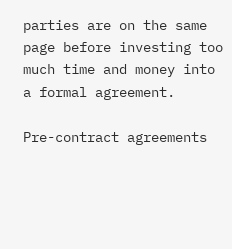parties are on the same page before investing too much time and money into a formal agreement.

Pre-contract agreements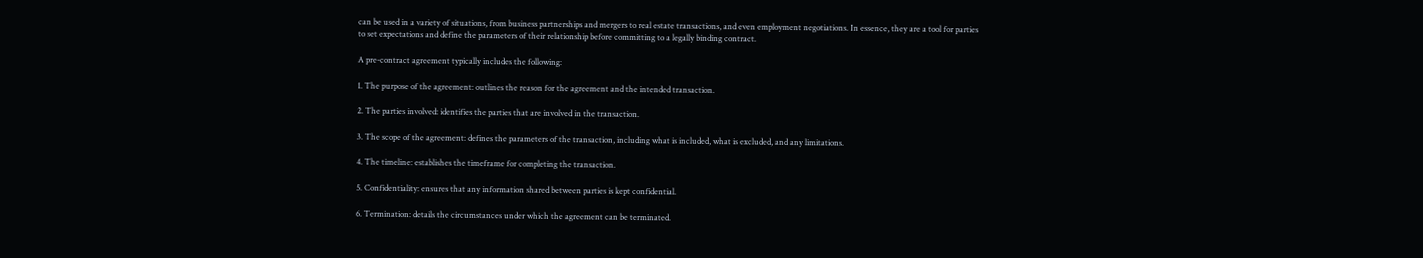can be used in a variety of situations, from business partnerships and mergers to real estate transactions, and even employment negotiations. In essence, they are a tool for parties to set expectations and define the parameters of their relationship before committing to a legally binding contract.

A pre-contract agreement typically includes the following:

1. The purpose of the agreement: outlines the reason for the agreement and the intended transaction.

2. The parties involved: identifies the parties that are involved in the transaction.

3. The scope of the agreement: defines the parameters of the transaction, including what is included, what is excluded, and any limitations.

4. The timeline: establishes the timeframe for completing the transaction.

5. Confidentiality: ensures that any information shared between parties is kept confidential.

6. Termination: details the circumstances under which the agreement can be terminated.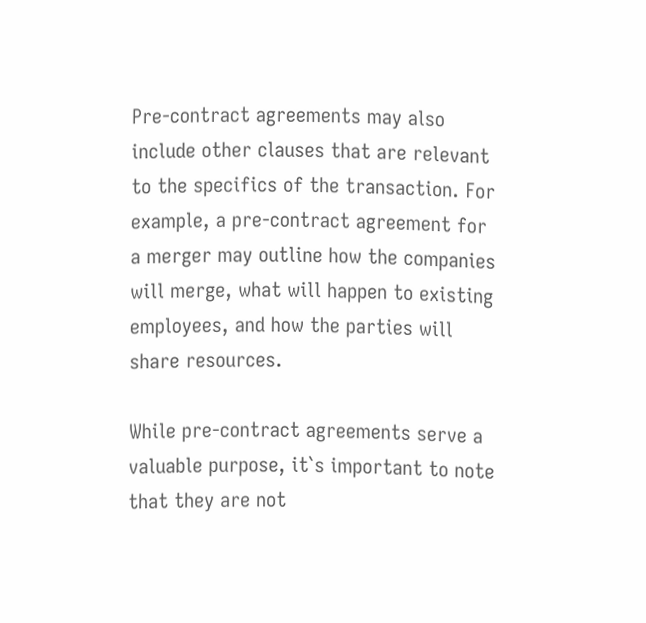Pre-contract agreements may also include other clauses that are relevant to the specifics of the transaction. For example, a pre-contract agreement for a merger may outline how the companies will merge, what will happen to existing employees, and how the parties will share resources.

While pre-contract agreements serve a valuable purpose, it`s important to note that they are not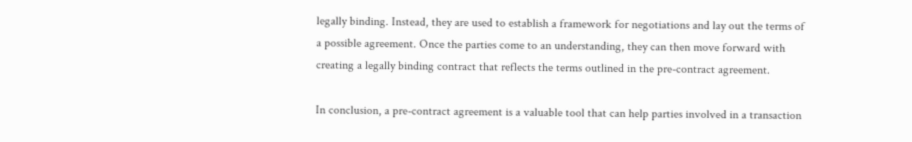legally binding. Instead, they are used to establish a framework for negotiations and lay out the terms of a possible agreement. Once the parties come to an understanding, they can then move forward with creating a legally binding contract that reflects the terms outlined in the pre-contract agreement.

In conclusion, a pre-contract agreement is a valuable tool that can help parties involved in a transaction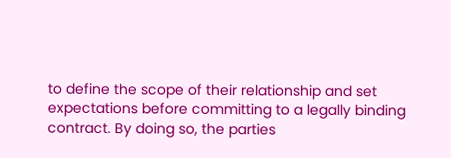to define the scope of their relationship and set expectations before committing to a legally binding contract. By doing so, the parties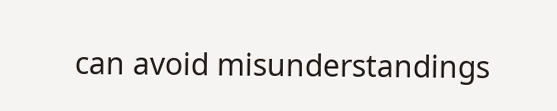can avoid misunderstandings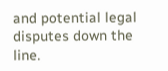and potential legal disputes down the line.